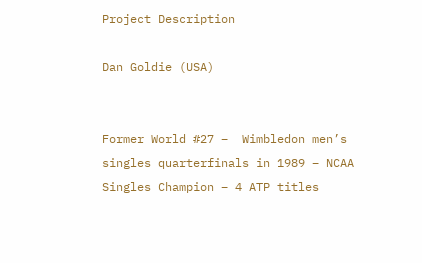Project Description

Dan Goldie (USA)


Former World #27 –  Wimbledon men’s singles quarterfinals in 1989 – NCAA Singles Champion – 4 ATP titles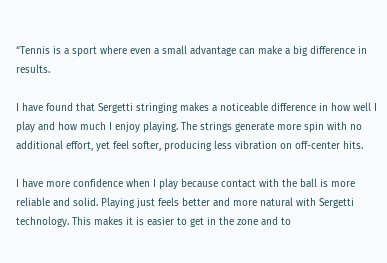“Tennis is a sport where even a small advantage can make a big difference in results.

I have found that Sergetti stringing makes a noticeable difference in how well I play and how much I enjoy playing. The strings generate more spin with no additional effort, yet feel softer, producing less vibration on off-center hits.

I have more confidence when I play because contact with the ball is more reliable and solid. Playing just feels better and more natural with Sergetti technology. This makes it is easier to get in the zone and to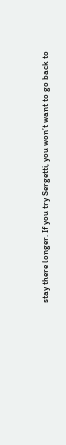stay there longer. If you try Sergetti, you won’t want to go back to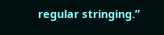regular stringing.”